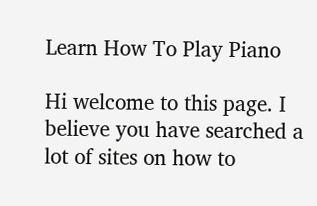Learn How To Play Piano

Hi welcome to this page. I believe you have searched a lot of sites on how to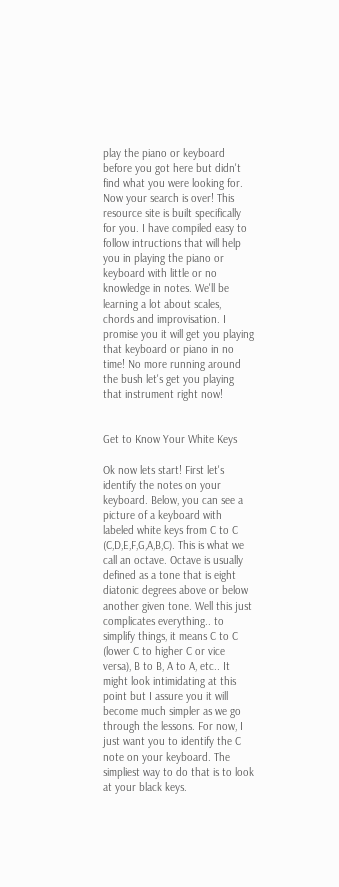play the piano or keyboard before you got here but didn't find what you were looking for. Now your search is over! This resource site is built specifically for you. I have compiled easy to follow intructions that will help you in playing the piano or keyboard with little or no knowledge in notes. We'll be learning a lot about scales, chords and improvisation. I promise you it will get you playing that keyboard or piano in no time! No more running around the bush let's get you playing that instrument right now!


Get to Know Your White Keys

Ok now lets start! First let's identify the notes on your keyboard. Below, you can see a picture of a keyboard with labeled white keys from C to C (C,D,E,F,G,A,B,C). This is what we call an octave. Octave is usually defined as a tone that is eight diatonic degrees above or below another given tone. Well this just complicates everything.. to simplify things, it means C to C (lower C to higher C or vice versa), B to B, A to A, etc.. It might look intimidating at this point but I assure you it will become much simpler as we go through the lessons. For now, I just want you to identify the C note on your keyboard. The simpliest way to do that is to look at your black keys.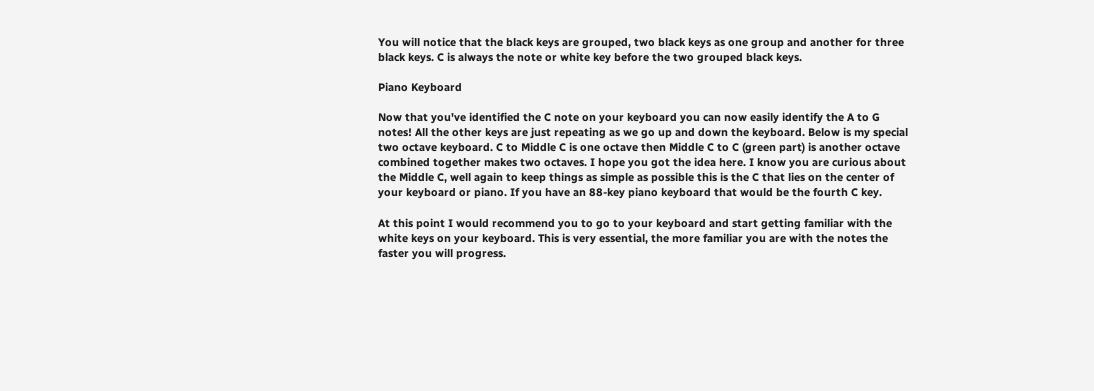You will notice that the black keys are grouped, two black keys as one group and another for three black keys. C is always the note or white key before the two grouped black keys.

Piano Keyboard

Now that you've identified the C note on your keyboard you can now easily identify the A to G notes! All the other keys are just repeating as we go up and down the keyboard. Below is my special two octave keyboard. C to Middle C is one octave then Middle C to C (green part) is another octave combined together makes two octaves. I hope you got the idea here. I know you are curious about the Middle C, well again to keep things as simple as possible this is the C that lies on the center of your keyboard or piano. If you have an 88-key piano keyboard that would be the fourth C key.

At this point I would recommend you to go to your keyboard and start getting familiar with the white keys on your keyboard. This is very essential, the more familiar you are with the notes the faster you will progress.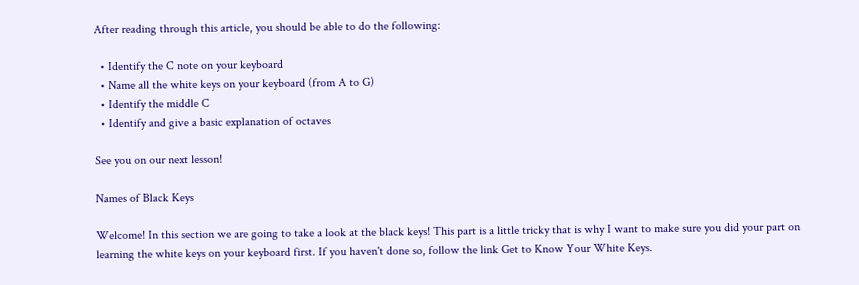After reading through this article, you should be able to do the following:

  • Identify the C note on your keyboard
  • Name all the white keys on your keyboard (from A to G)
  • Identify the middle C
  • Identify and give a basic explanation of octaves

See you on our next lesson!

Names of Black Keys

Welcome! In this section we are going to take a look at the black keys! This part is a little tricky that is why I want to make sure you did your part on learning the white keys on your keyboard first. If you haven't done so, follow the link Get to Know Your White Keys.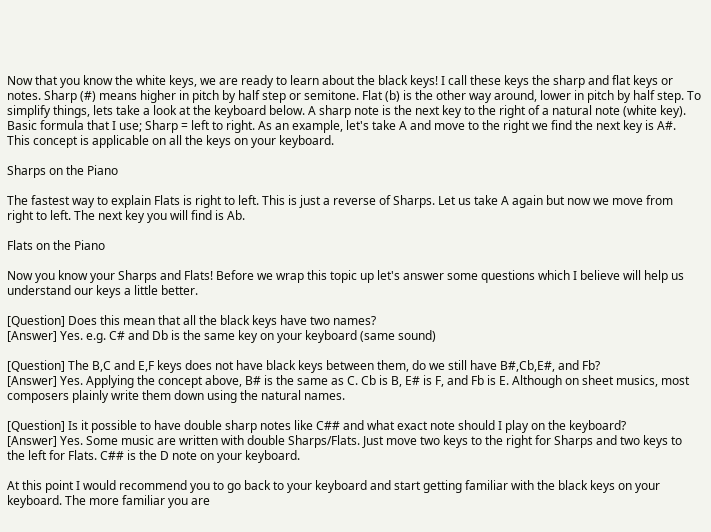Now that you know the white keys, we are ready to learn about the black keys! I call these keys the sharp and flat keys or notes. Sharp (#) means higher in pitch by half step or semitone. Flat (b) is the other way around, lower in pitch by half step. To simplify things, lets take a look at the keyboard below. A sharp note is the next key to the right of a natural note (white key). Basic formula that I use; Sharp = left to right. As an example, let's take A and move to the right we find the next key is A#. This concept is applicable on all the keys on your keyboard.

Sharps on the Piano

The fastest way to explain Flats is right to left. This is just a reverse of Sharps. Let us take A again but now we move from right to left. The next key you will find is Ab.

Flats on the Piano

Now you know your Sharps and Flats! Before we wrap this topic up let's answer some questions which I believe will help us understand our keys a little better.

[Question] Does this mean that all the black keys have two names?
[Answer] Yes. e.g. C# and Db is the same key on your keyboard (same sound)

[Question] The B,C and E,F keys does not have black keys between them, do we still have B#,Cb,E#, and Fb?
[Answer] Yes. Applying the concept above, B# is the same as C. Cb is B, E# is F, and Fb is E. Although on sheet musics, most composers plainly write them down using the natural names.

[Question] Is it possible to have double sharp notes like C## and what exact note should I play on the keyboard?
[Answer] Yes. Some music are written with double Sharps/Flats. Just move two keys to the right for Sharps and two keys to the left for Flats. C## is the D note on your keyboard.

At this point I would recommend you to go back to your keyboard and start getting familiar with the black keys on your keyboard. The more familiar you are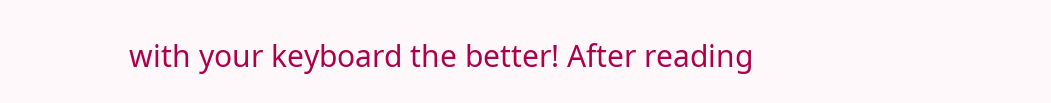with your keyboard the better! After reading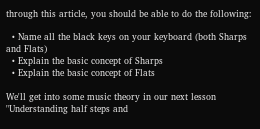through this article, you should be able to do the following:

  • Name all the black keys on your keyboard (both Sharps and Flats)
  • Explain the basic concept of Sharps
  • Explain the basic concept of Flats

We'll get into some music theory in our next lesson "Understanding half steps and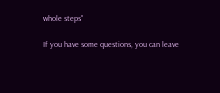whole steps"

If you have some questions, you can leave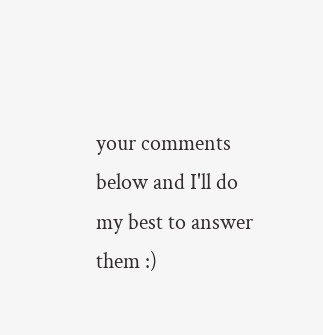your comments below and I'll do my best to answer them :)